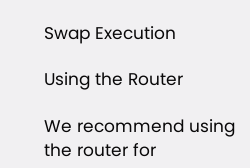Swap Execution

Using the Router

We recommend using the router for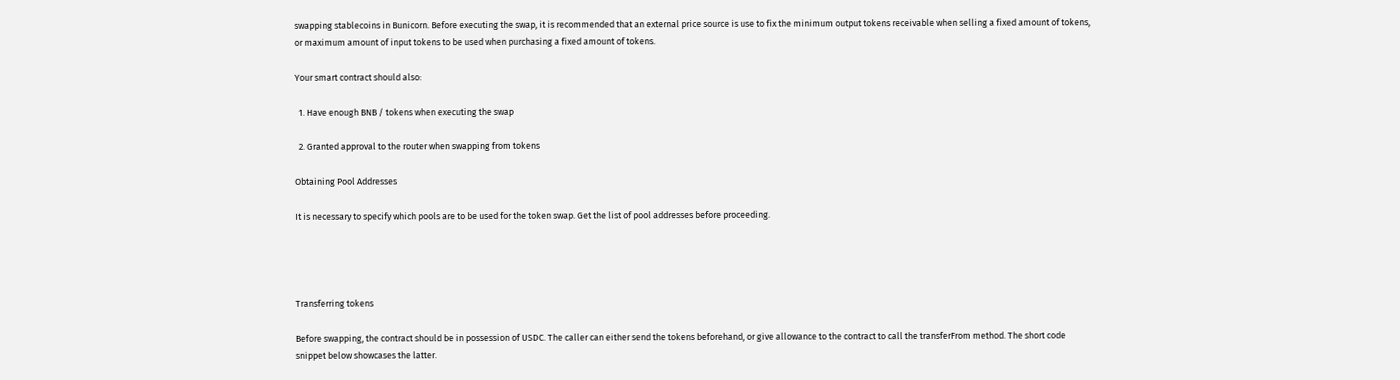swapping stablecoins in Bunicorn. Before executing the swap, it is recommended that an external price source is use to fix the minimum output tokens receivable when selling a fixed amount of tokens, or maximum amount of input tokens to be used when purchasing a fixed amount of tokens.

Your smart contract should also:

  1. Have enough BNB / tokens when executing the swap

  2. Granted approval to the router when swapping from tokens

Obtaining Pool Addresses

It is necessary to specify which pools are to be used for the token swap. Get the list of pool addresses before proceeding.




Transferring tokens

Before swapping, the contract should be in possession of USDC. The caller can either send the tokens beforehand, or give allowance to the contract to call the transferFrom method. The short code snippet below showcases the latter.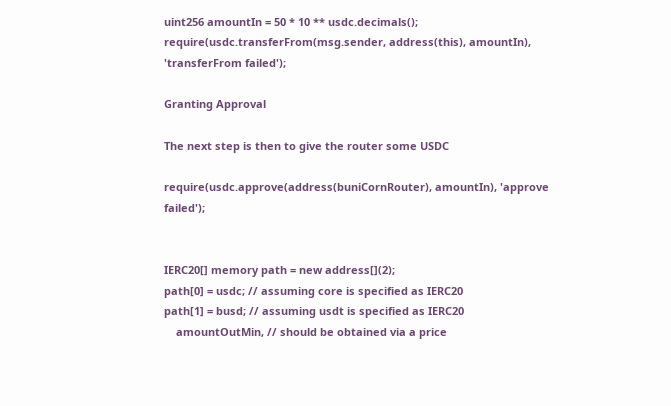uint256 amountIn = 50 * 10 ** usdc.decimals();
require(usdc.transferFrom(msg.sender, address(this), amountIn), 'transferFrom failed');

Granting Approval

The next step is then to give the router some USDC

require(usdc.approve(address(buniCornRouter), amountIn), 'approve failed');


IERC20[] memory path = new address[](2);
path[0] = usdc; // assuming core is specified as IERC20
path[1] = busd; // assuming usdt is specified as IERC20
    amountOutMin, // should be obtained via a price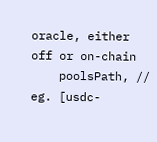oracle, either off or on-chain
    poolsPath, // eg. [usdc-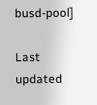busd-pool]

Last updated